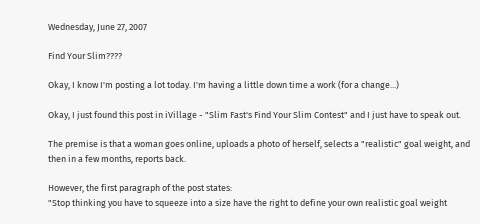Wednesday, June 27, 2007

Find Your Slim????

Okay, I know I'm posting a lot today. I'm having a little down time a work (for a change...)

Okay, I just found this post in iVillage - "Slim Fast's Find Your Slim Contest" and I just have to speak out.

The premise is that a woman goes online, uploads a photo of herself, selects a "realistic" goal weight, and then in a few months, reports back.

However, the first paragraph of the post states:
"Stop thinking you have to squeeze into a size have the right to define your own realistic goal weight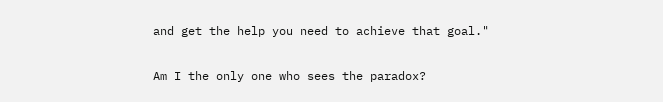and get the help you need to achieve that goal."

Am I the only one who sees the paradox?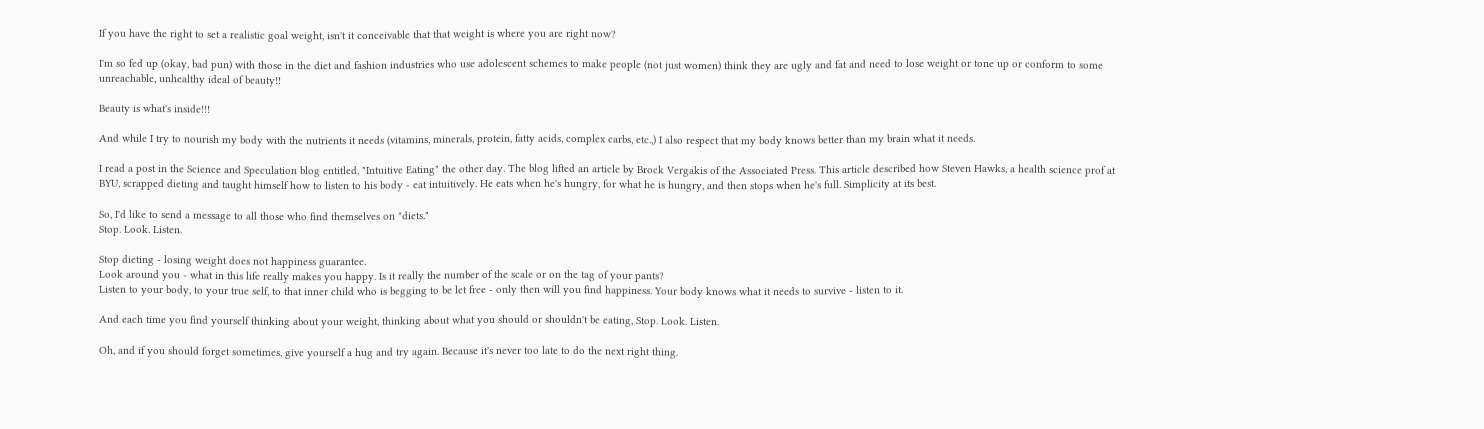If you have the right to set a realistic goal weight, isn't it conceivable that that weight is where you are right now?

I'm so fed up (okay, bad pun) with those in the diet and fashion industries who use adolescent schemes to make people (not just women) think they are ugly and fat and need to lose weight or tone up or conform to some unreachable, unhealthy ideal of beauty!!

Beauty is what's inside!!!

And while I try to nourish my body with the nutrients it needs (vitamins, minerals, protein, fatty acids, complex carbs, etc.,) I also respect that my body knows better than my brain what it needs.

I read a post in the Science and Speculation blog entitled, "Intuitive Eating" the other day. The blog lifted an article by Brock Vergakis of the Associated Press. This article described how Steven Hawks, a health science prof at BYU, scrapped dieting and taught himself how to listen to his body - eat intuitively. He eats when he's hungry, for what he is hungry, and then stops when he's full. Simplicity at its best.

So, I'd like to send a message to all those who find themselves on "diets."
Stop. Look. Listen.

Stop dieting - losing weight does not happiness guarantee.
Look around you - what in this life really makes you happy. Is it really the number of the scale or on the tag of your pants?
Listen to your body, to your true self, to that inner child who is begging to be let free - only then will you find happiness. Your body knows what it needs to survive - listen to it.

And each time you find yourself thinking about your weight, thinking about what you should or shouldn't be eating, Stop. Look. Listen.

Oh, and if you should forget sometimes, give yourself a hug and try again. Because it's never too late to do the next right thing.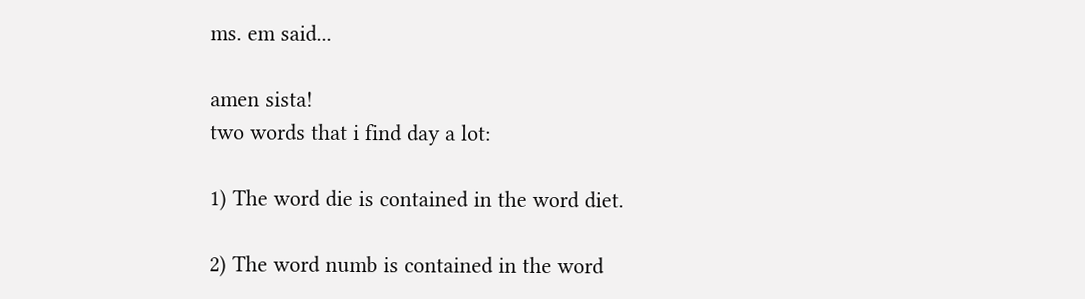ms. em said...

amen sista!
two words that i find day a lot:

1) The word die is contained in the word diet.

2) The word numb is contained in the word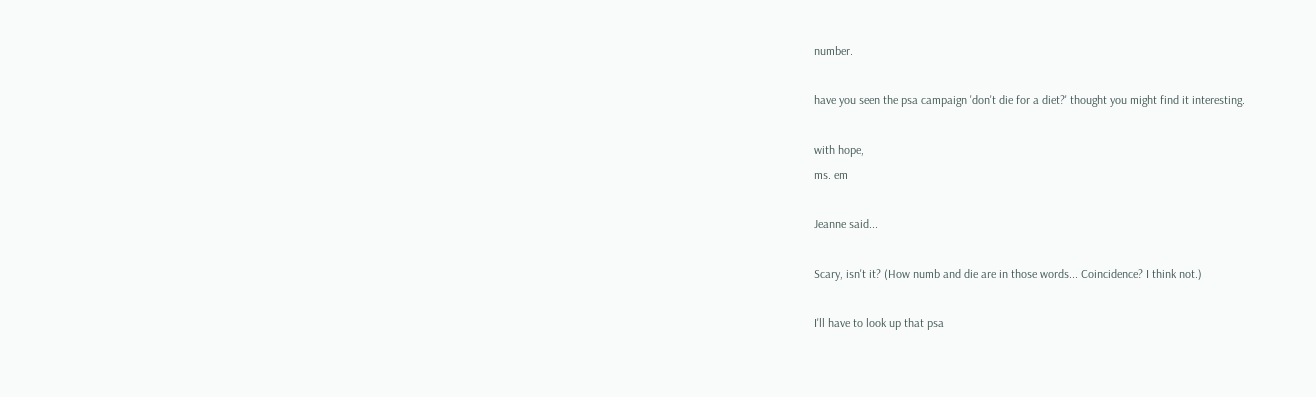number.

have you seen the psa campaign 'don't die for a diet?' thought you might find it interesting.

with hope,
ms. em

Jeanne said...

Scary, isn't it? (How numb and die are in those words... Coincidence? I think not.)

I'll have to look up that psa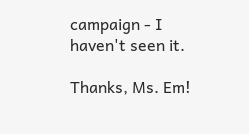campaign - I haven't seen it.

Thanks, Ms. Em!